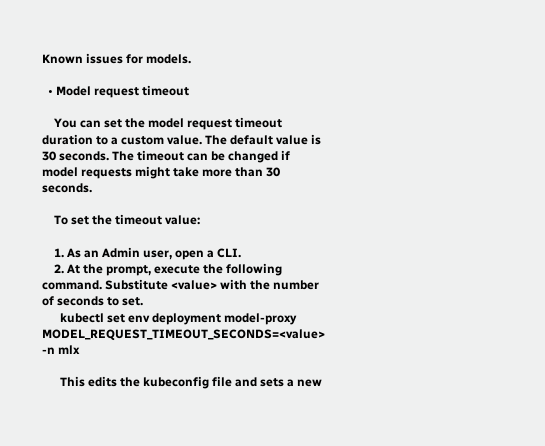Known issues for models.

  • Model request timeout

    You can set the model request timeout duration to a custom value. The default value is 30 seconds. The timeout can be changed if model requests might take more than 30 seconds.

    To set the timeout value:

    1. As an Admin user, open a CLI.
    2. At the prompt, execute the following command. Substitute <value> with the number of seconds to set.
      kubectl set env deployment model-proxy MODEL_REQUEST_TIMEOUT_SECONDS=<value> -n mlx

      This edits the kubeconfig file and sets a new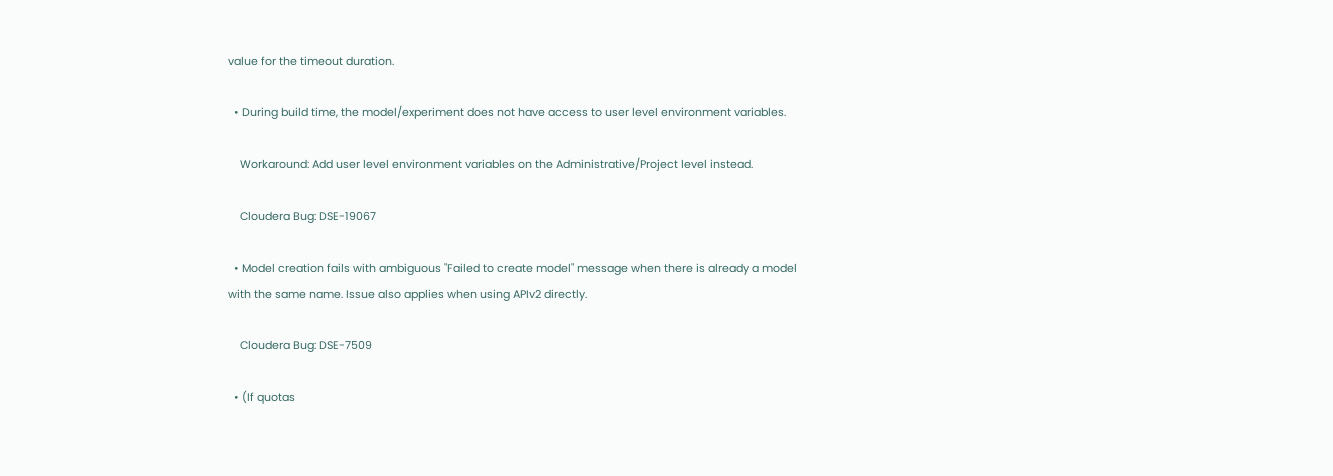value for the timeout duration.

  • During build time, the model/experiment does not have access to user level environment variables.

    Workaround: Add user level environment variables on the Administrative/Project level instead.

    Cloudera Bug: DSE-19067

  • Model creation fails with ambiguous "Failed to create model" message when there is already a model with the same name. Issue also applies when using APIv2 directly.

    Cloudera Bug: DSE-7509

  • (If quotas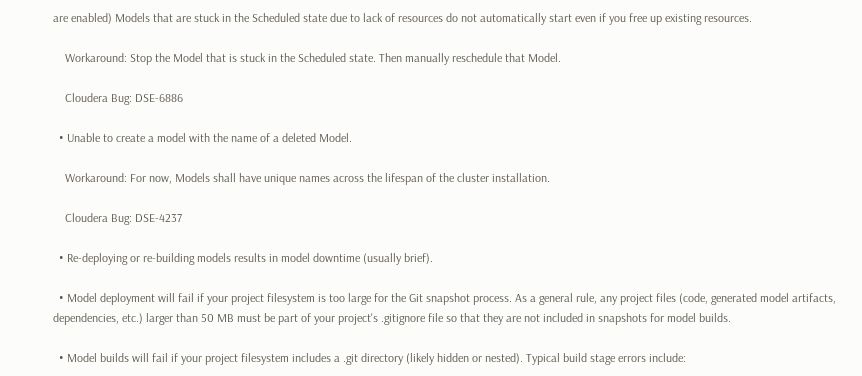are enabled) Models that are stuck in the Scheduled state due to lack of resources do not automatically start even if you free up existing resources.

    Workaround: Stop the Model that is stuck in the Scheduled state. Then manually reschedule that Model.

    Cloudera Bug: DSE-6886

  • Unable to create a model with the name of a deleted Model.

    Workaround: For now, Models shall have unique names across the lifespan of the cluster installation.

    Cloudera Bug: DSE-4237

  • Re-deploying or re-building models results in model downtime (usually brief).

  • Model deployment will fail if your project filesystem is too large for the Git snapshot process. As a general rule, any project files (code, generated model artifacts, dependencies, etc.) larger than 50 MB must be part of your project's .gitignore file so that they are not included in snapshots for model builds.

  • Model builds will fail if your project filesystem includes a .git directory (likely hidden or nested). Typical build stage errors include: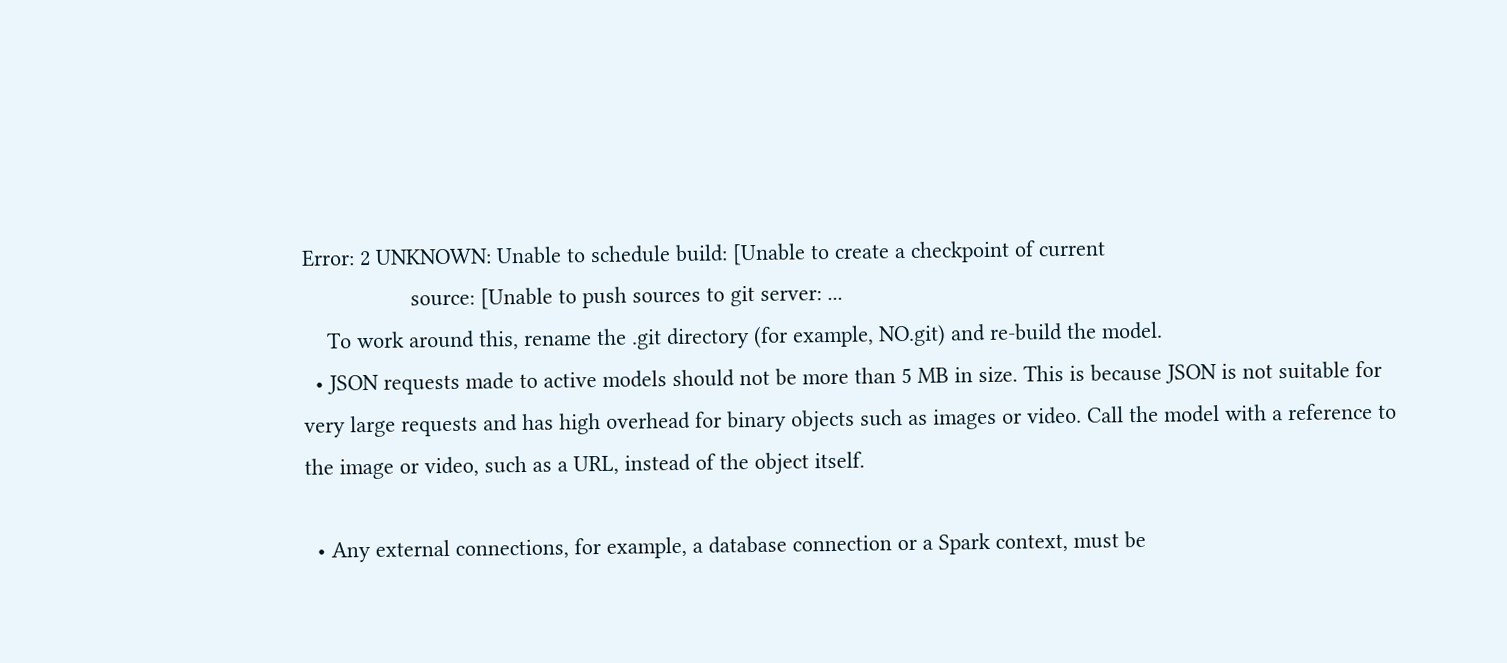Error: 2 UNKNOWN: Unable to schedule build: [Unable to create a checkpoint of current
                  source: [Unable to push sources to git server: ...
    To work around this, rename the .git directory (for example, NO.git) and re-build the model.
  • JSON requests made to active models should not be more than 5 MB in size. This is because JSON is not suitable for very large requests and has high overhead for binary objects such as images or video. Call the model with a reference to the image or video, such as a URL, instead of the object itself.

  • Any external connections, for example, a database connection or a Spark context, must be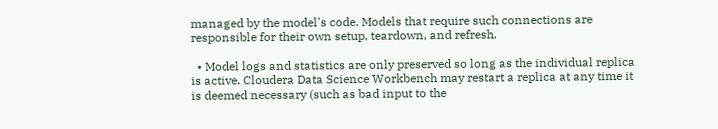managed by the model's code. Models that require such connections are responsible for their own setup, teardown, and refresh.

  • Model logs and statistics are only preserved so long as the individual replica is active. Cloudera Data Science Workbench may restart a replica at any time it is deemed necessary (such as bad input to the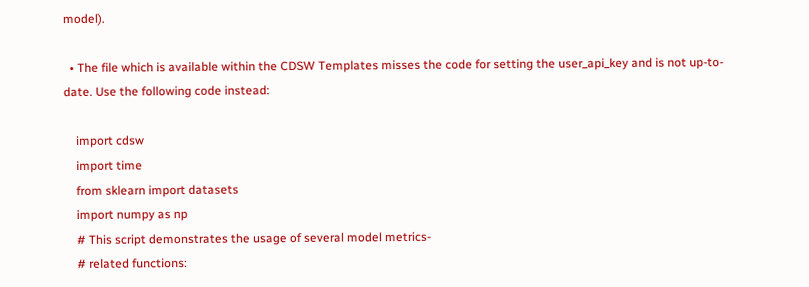model).

  • The file which is available within the CDSW Templates misses the code for setting the user_api_key and is not up-to-date. Use the following code instead:

    import cdsw
    import time
    from sklearn import datasets
    import numpy as np
    # This script demonstrates the usage of several model metrics-
    # related functions: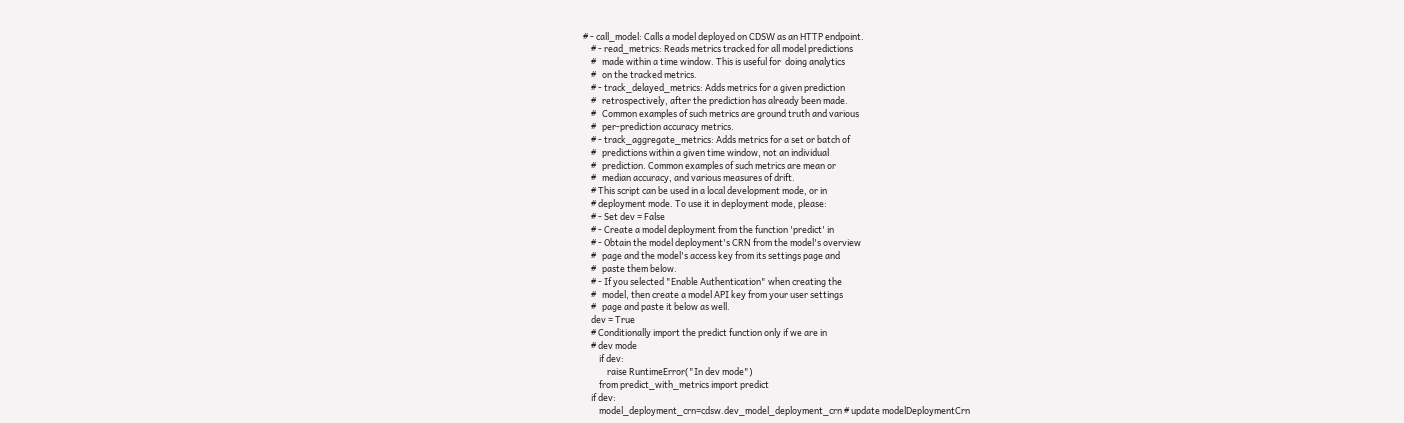# - call_model: Calls a model deployed on CDSW as an HTTP endpoint.
    # - read_metrics: Reads metrics tracked for all model predictions
    #   made within a time window. This is useful for  doing analytics
    #   on the tracked metrics.
    # - track_delayed_metrics: Adds metrics for a given prediction
    #   retrospectively, after the prediction has already been made.
    #   Common examples of such metrics are ground truth and various
    #   per-prediction accuracy metrics.
    # - track_aggregate_metrics: Adds metrics for a set or batch of
    #   predictions within a given time window, not an individual
    #   prediction. Common examples of such metrics are mean or
    #   median accuracy, and various measures of drift.
    # This script can be used in a local development mode, or in
    # deployment mode. To use it in deployment mode, please:
    # - Set dev = False
    # - Create a model deployment from the function 'predict' in
    # - Obtain the model deployment's CRN from the model's overview
    #   page and the model's access key from its settings page and
    #   paste them below.
    # - If you selected "Enable Authentication" when creating the
    #   model, then create a model API key from your user settings
    #   page and paste it below as well.
    dev = True
    # Conditionally import the predict function only if we are in
    # dev mode
        if dev:
            raise RuntimeError("In dev mode")
        from predict_with_metrics import predict
    if dev:
        model_deployment_crn=cdsw.dev_model_deployment_crn # update modelDeploymentCrn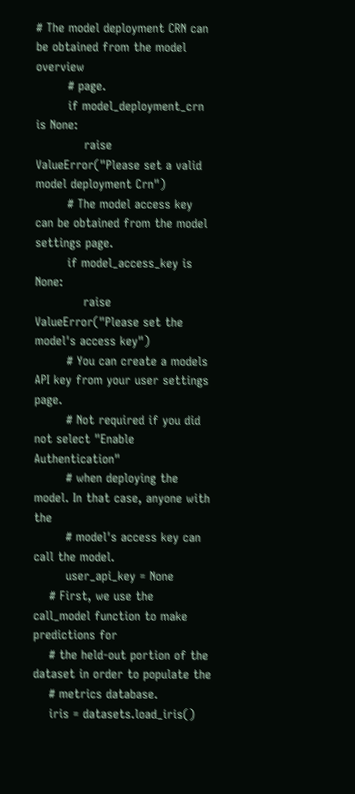# The model deployment CRN can be obtained from the model overview
        # page.
        if model_deployment_crn is None:
            raise ValueError("Please set a valid model deployment Crn")
        # The model access key can be obtained from the model settings page.
        if model_access_key is None:
            raise ValueError("Please set the model's access key")
        # You can create a models API key from your user settings page.
        # Not required if you did not select "Enable Authentication"
        # when deploying the model. In that case, anyone with the
        # model's access key can call the model.
        user_api_key = None
    # First, we use the call_model function to make predictions for
    # the held-out portion of the dataset in order to populate the
    # metrics database.
    iris = datasets.load_iris()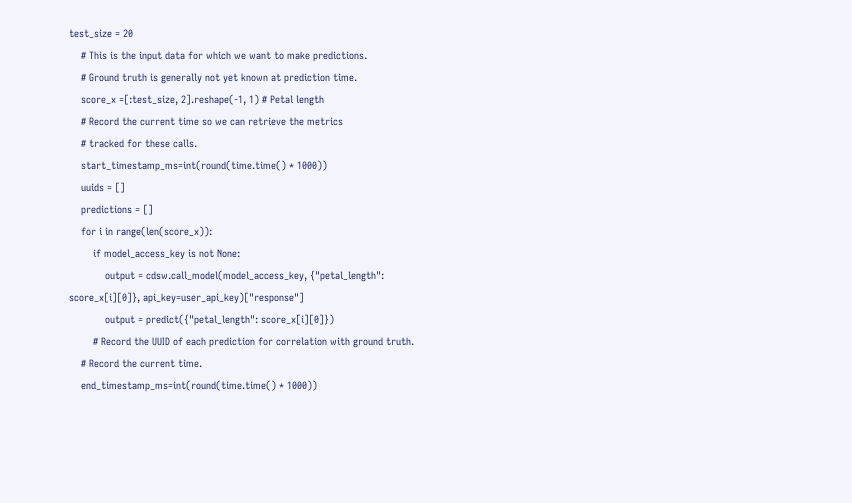test_size = 20
    # This is the input data for which we want to make predictions.
    # Ground truth is generally not yet known at prediction time.
    score_x =[:test_size, 2].reshape(-1, 1) # Petal length
    # Record the current time so we can retrieve the metrics
    # tracked for these calls.
    start_timestamp_ms=int(round(time.time() * 1000))
    uuids = []
    predictions = []
    for i in range(len(score_x)):
        if model_access_key is not None:
            output = cdsw.call_model(model_access_key, {"petal_length": score_x[i][0]}, api_key=user_api_key)["response"]
            output = predict({"petal_length": score_x[i][0]})
        # Record the UUID of each prediction for correlation with ground truth.
    # Record the current time.
    end_timestamp_ms=int(round(time.time() * 1000))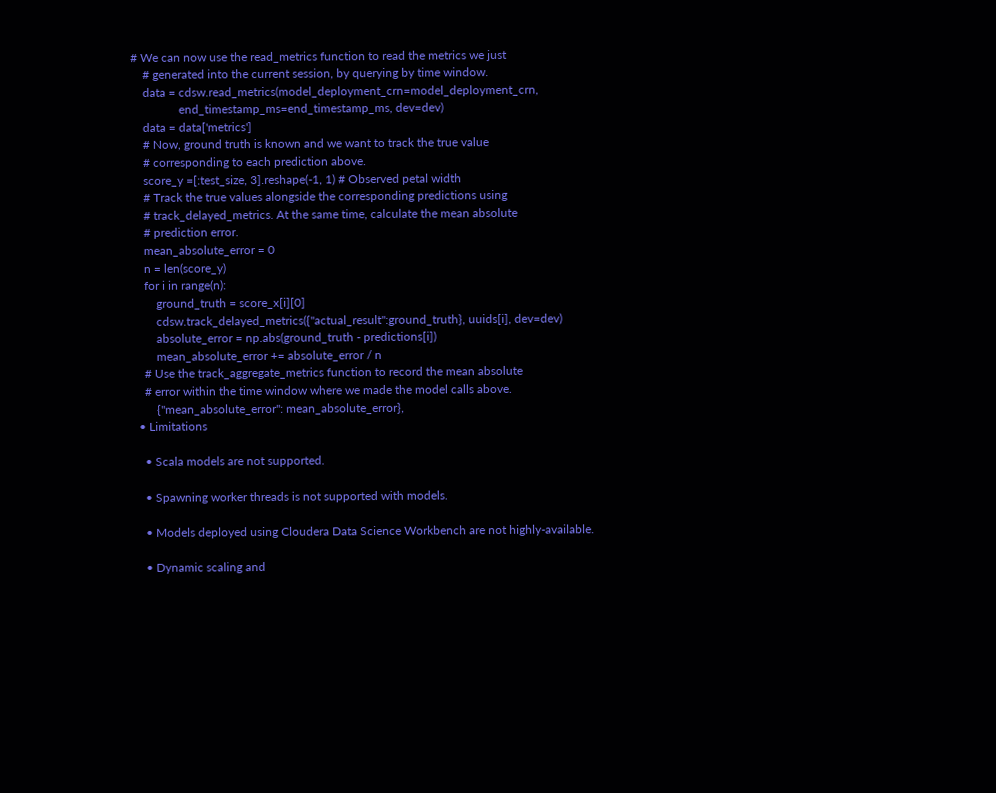# We can now use the read_metrics function to read the metrics we just
    # generated into the current session, by querying by time window.
    data = cdsw.read_metrics(model_deployment_crn=model_deployment_crn,
                end_timestamp_ms=end_timestamp_ms, dev=dev)
    data = data['metrics']
    # Now, ground truth is known and we want to track the true value
    # corresponding to each prediction above.
    score_y =[:test_size, 3].reshape(-1, 1) # Observed petal width
    # Track the true values alongside the corresponding predictions using
    # track_delayed_metrics. At the same time, calculate the mean absolute
    # prediction error.
    mean_absolute_error = 0
    n = len(score_y)
    for i in range(n):
        ground_truth = score_x[i][0]
        cdsw.track_delayed_metrics({"actual_result":ground_truth}, uuids[i], dev=dev)
        absolute_error = np.abs(ground_truth - predictions[i])
        mean_absolute_error += absolute_error / n
    # Use the track_aggregate_metrics function to record the mean absolute
    # error within the time window where we made the model calls above.
        {"mean_absolute_error": mean_absolute_error},
  • Limitations

    • Scala models are not supported.

    • Spawning worker threads is not supported with models.

    • Models deployed using Cloudera Data Science Workbench are not highly-available.

    • Dynamic scaling and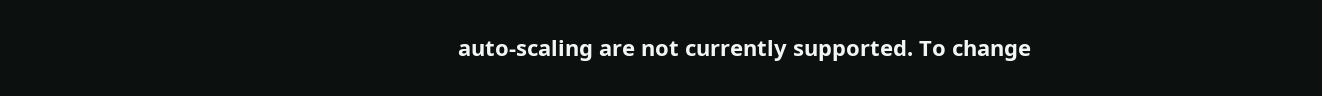auto-scaling are not currently supported. To change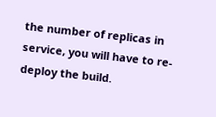the number of replicas in service, you will have to re-deploy the build.